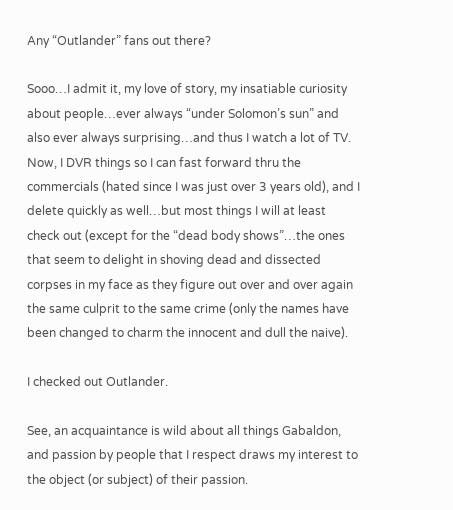Any “Outlander” fans out there?

Sooo…I admit it, my love of story, my insatiable curiosity about people…ever always “under Solomon’s sun” and also ever always surprising…and thus I watch a lot of TV.  Now, I DVR things so I can fast forward thru the commercials (hated since I was just over 3 years old), and I delete quickly as well…but most things I will at least check out (except for the “dead body shows”…the ones that seem to delight in shoving dead and dissected corpses in my face as they figure out over and over again the same culprit to the same crime (only the names have been changed to charm the innocent and dull the naive).

I checked out Outlander.

See, an acquaintance is wild about all things Gabaldon, and passion by people that I respect draws my interest to the object (or subject) of their passion.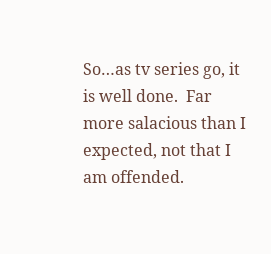So…as tv series go, it is well done.  Far more salacious than I expected, not that I am offended.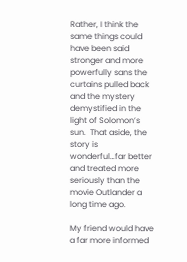Rather, I think the same things could have been said stronger and more powerfully sans the curtains pulled back and the mystery demystified in the light of Solomon’s sun.  That aside, the story is wonderful…far better and treated more seriously than the movie Outlander a long time ago.

My friend would have a far more informed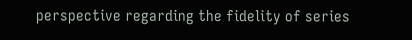perspective regarding the fidelity of series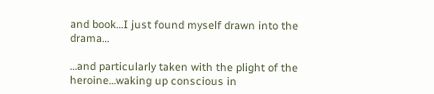and book…I just found myself drawn into the drama…

…and particularly taken with the plight of the heroine…waking up conscious in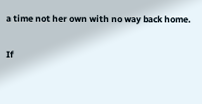a time not her own with no way back home.

If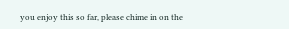you enjoy this so far, please chime in on the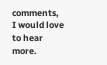comments, I would love to hear more.